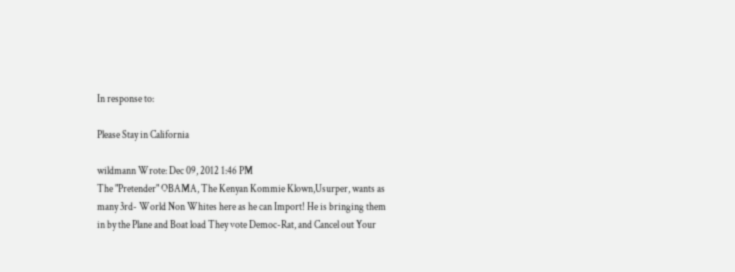In response to:

Please Stay in California

wildmann Wrote: Dec 09, 2012 1:46 PM
The "Pretender" OBAMA, The Kenyan Kommie Klown,Usurper, wants as many 3rd- World Non Whites here as he can Import! He is bringing them in by the Plane and Boat load They vote Democ-Rat, and Cancel out Your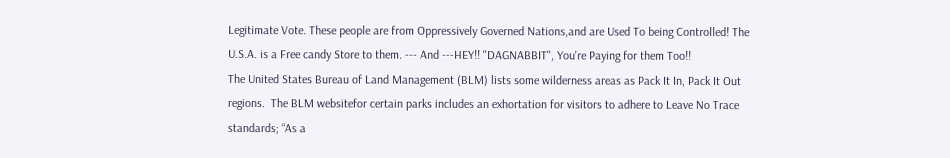Legitimate Vote. These people are from Oppressively Governed Nations,and are Used To being Controlled! The U.S.A. is a Free candy Store to them. --- And ---HEY!! "DAGNABBIT", You're Paying for them Too!!
The United States Bureau of Land Management (BLM) lists some wilderness areas as Pack It In, Pack It Out regions.  The BLM websitefor certain parks includes an exhortation for visitors to adhere to Leave No Trace standards; “As a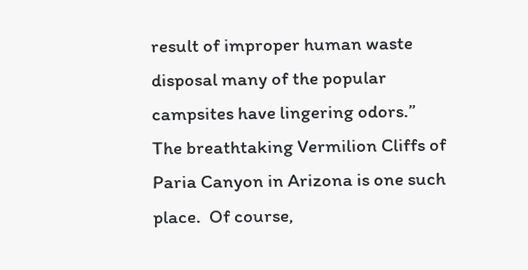result of improper human waste disposal many of the popular campsites have lingering odors.”  The breathtaking Vermilion Cliffs of Paria Canyon in Arizona is one such place.  Of course,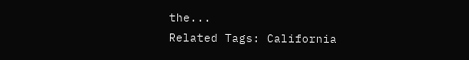the...
Related Tags: California